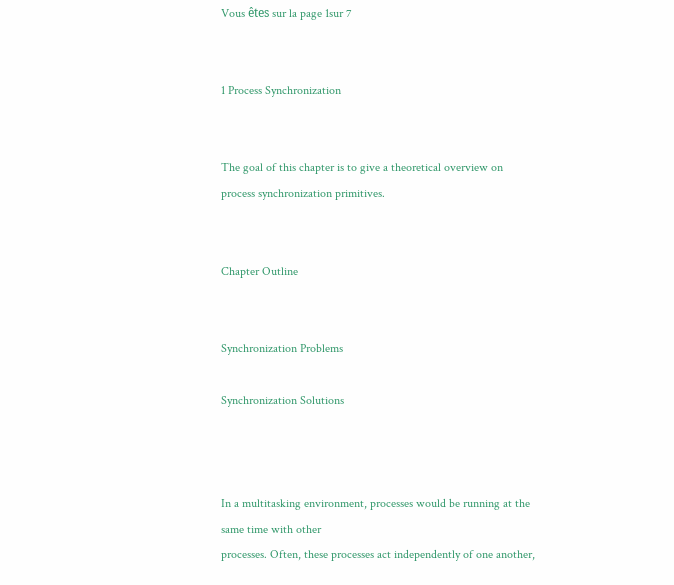Vous êtes sur la page 1sur 7


1 Process Synchronization


The goal of this chapter is to give a theoretical overview on process synchronization primitives.


Chapter Outline


Synchronization Problems

Synchronization Solutions



In a multitasking environment, processes would be running at the same time with other
processes. Often, these processes act independently of one another,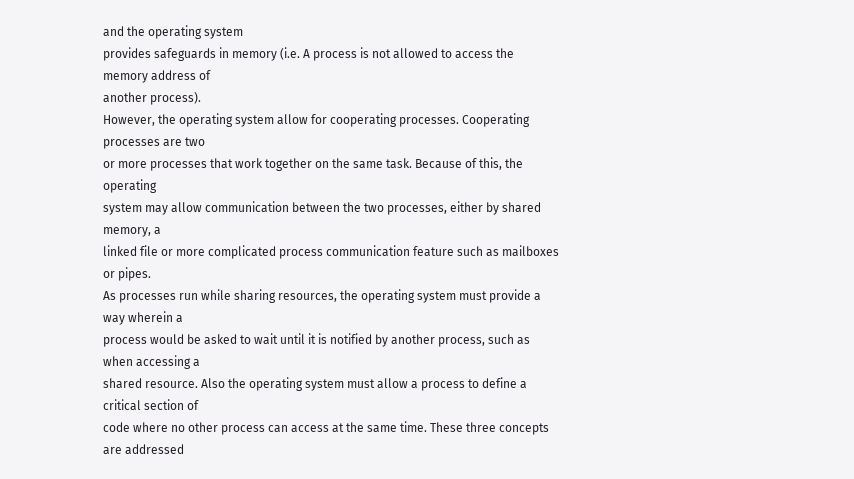and the operating system
provides safeguards in memory (i.e. A process is not allowed to access the memory address of
another process).
However, the operating system allow for cooperating processes. Cooperating processes are two
or more processes that work together on the same task. Because of this, the operating
system may allow communication between the two processes, either by shared memory, a
linked file or more complicated process communication feature such as mailboxes or pipes.
As processes run while sharing resources, the operating system must provide a way wherein a
process would be asked to wait until it is notified by another process, such as when accessing a
shared resource. Also the operating system must allow a process to define a critical section of
code where no other process can access at the same time. These three concepts are addressed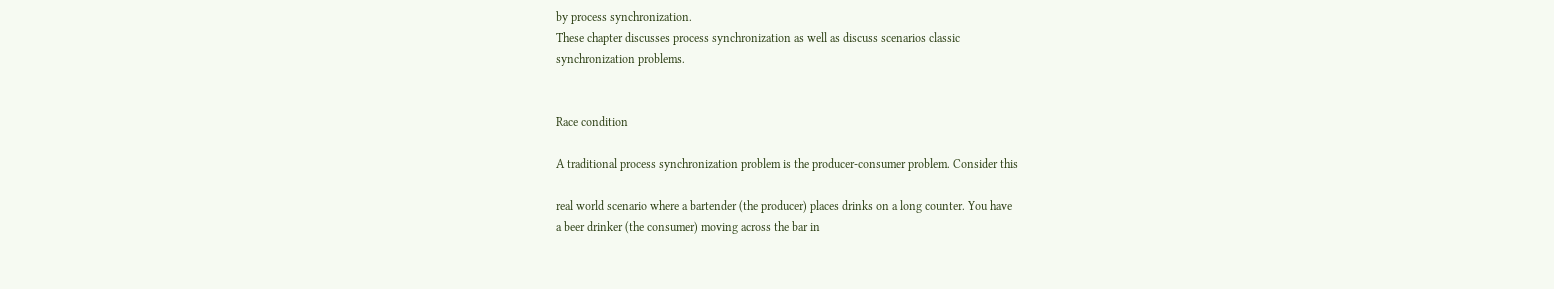by process synchronization.
These chapter discusses process synchronization as well as discuss scenarios classic
synchronization problems.


Race condition

A traditional process synchronization problem is the producer-consumer problem. Consider this

real world scenario where a bartender (the producer) places drinks on a long counter. You have
a beer drinker (the consumer) moving across the bar in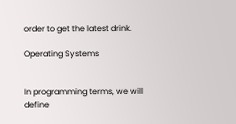order to get the latest drink.

Operating Systems


In programming terms, we will define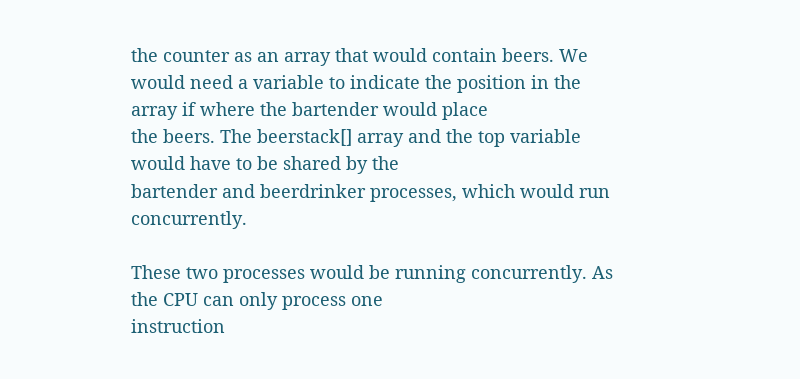the counter as an array that would contain beers. We
would need a variable to indicate the position in the array if where the bartender would place
the beers. The beerstack[] array and the top variable would have to be shared by the
bartender and beerdrinker processes, which would run concurrently.

These two processes would be running concurrently. As the CPU can only process one
instruction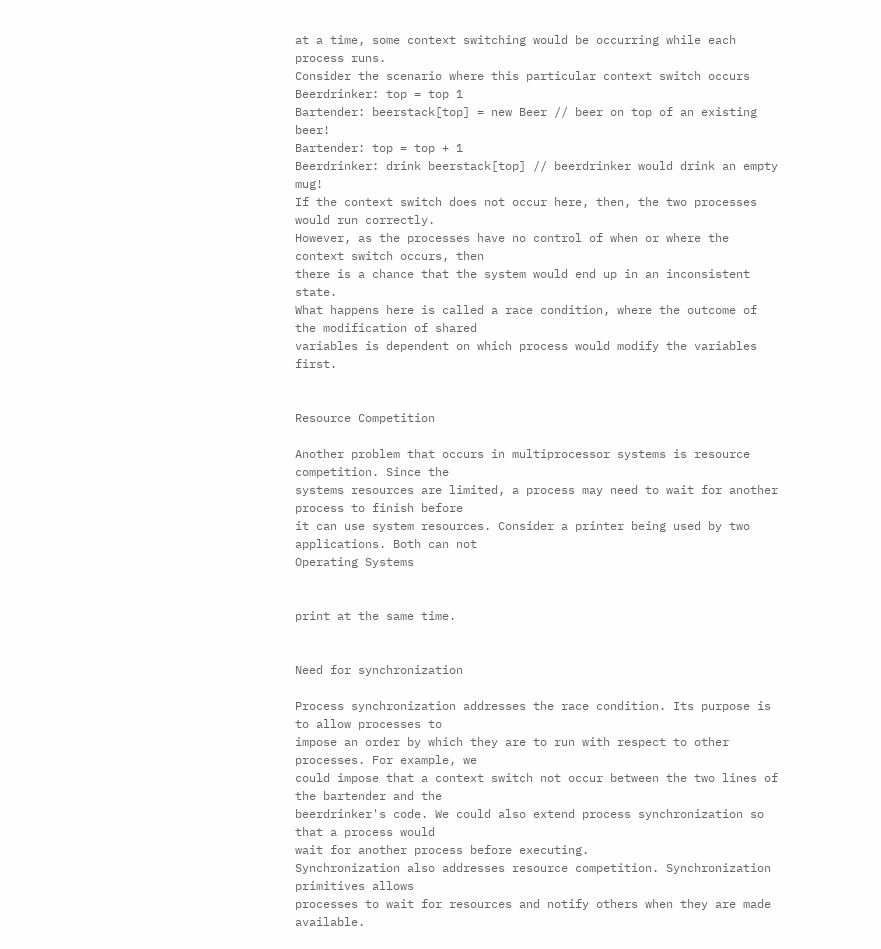at a time, some context switching would be occurring while each process runs.
Consider the scenario where this particular context switch occurs
Beerdrinker: top = top 1
Bartender: beerstack[top] = new Beer // beer on top of an existing beer!
Bartender: top = top + 1
Beerdrinker: drink beerstack[top] // beerdrinker would drink an empty mug!
If the context switch does not occur here, then, the two processes would run correctly.
However, as the processes have no control of when or where the context switch occurs, then
there is a chance that the system would end up in an inconsistent state.
What happens here is called a race condition, where the outcome of the modification of shared
variables is dependent on which process would modify the variables first.


Resource Competition

Another problem that occurs in multiprocessor systems is resource competition. Since the
systems resources are limited, a process may need to wait for another process to finish before
it can use system resources. Consider a printer being used by two applications. Both can not
Operating Systems


print at the same time.


Need for synchronization

Process synchronization addresses the race condition. Its purpose is to allow processes to
impose an order by which they are to run with respect to other processes. For example, we
could impose that a context switch not occur between the two lines of the bartender and the
beerdrinker's code. We could also extend process synchronization so that a process would
wait for another process before executing.
Synchronization also addresses resource competition. Synchronization primitives allows
processes to wait for resources and notify others when they are made available.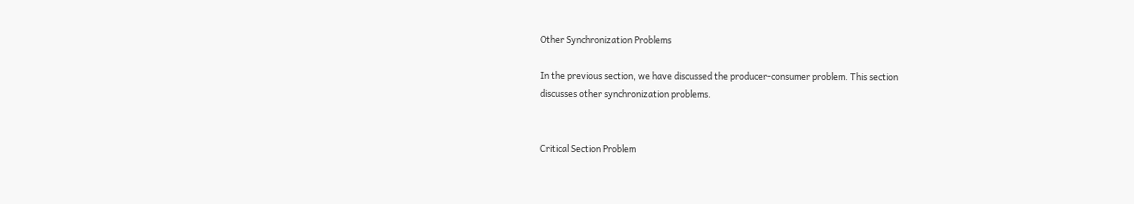Other Synchronization Problems

In the previous section, we have discussed the producer-consumer problem. This section
discusses other synchronization problems.


Critical Section Problem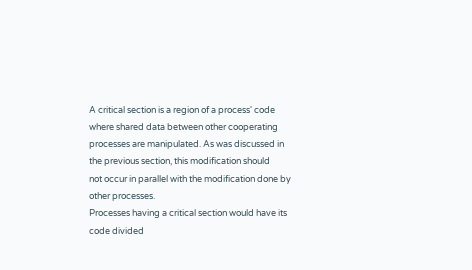A critical section is a region of a process' code where shared data between other cooperating
processes are manipulated. As was discussed in the previous section, this modification should
not occur in parallel with the modification done by other processes.
Processes having a critical section would have its code divided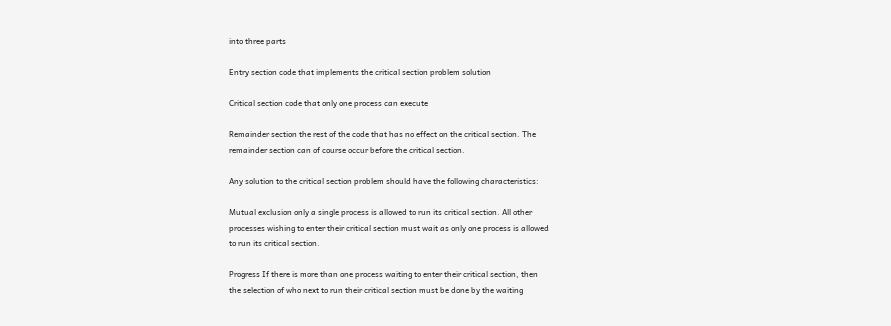into three parts

Entry section code that implements the critical section problem solution

Critical section code that only one process can execute

Remainder section the rest of the code that has no effect on the critical section. The
remainder section can of course occur before the critical section.

Any solution to the critical section problem should have the following characteristics:

Mutual exclusion only a single process is allowed to run its critical section. All other
processes wishing to enter their critical section must wait as only one process is allowed
to run its critical section.

Progress If there is more than one process waiting to enter their critical section, then
the selection of who next to run their critical section must be done by the waiting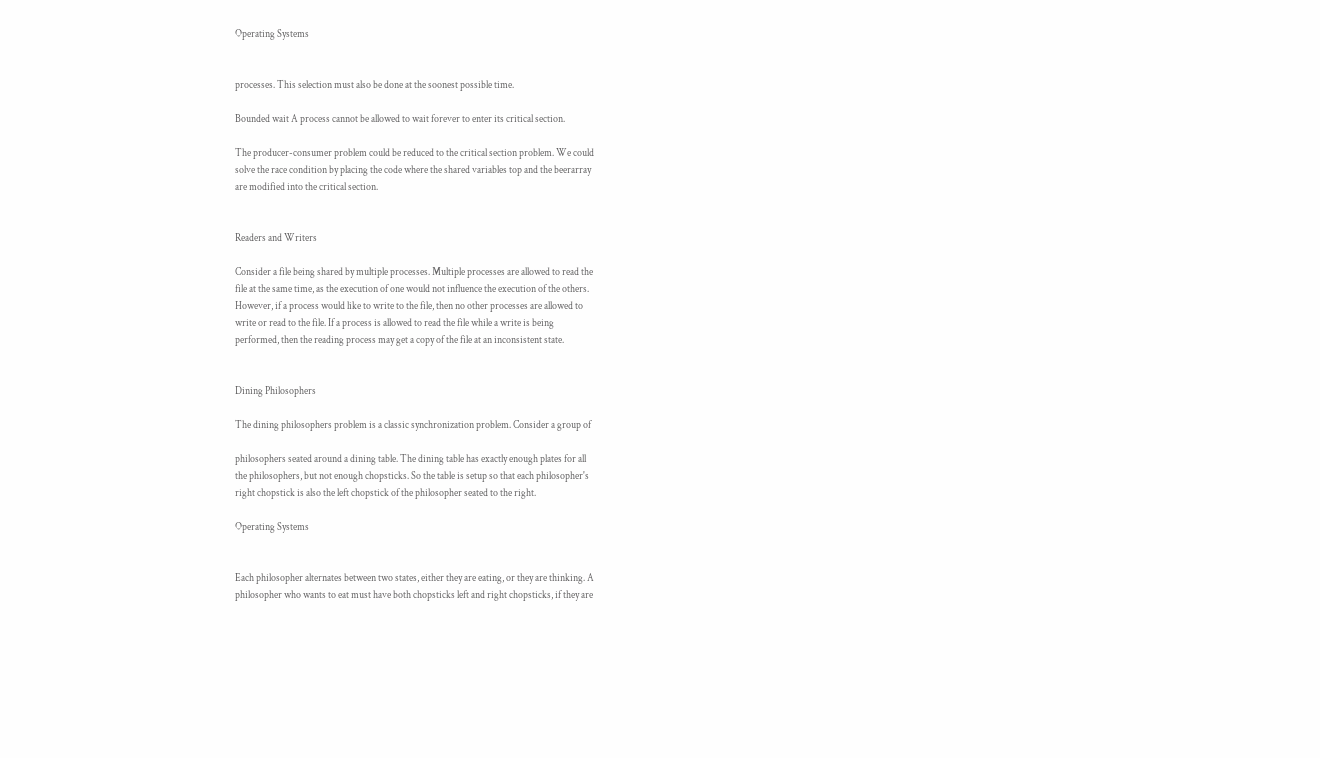Operating Systems


processes. This selection must also be done at the soonest possible time.

Bounded wait A process cannot be allowed to wait forever to enter its critical section.

The producer-consumer problem could be reduced to the critical section problem. We could
solve the race condition by placing the code where the shared variables top and the beerarray
are modified into the critical section.


Readers and Writers

Consider a file being shared by multiple processes. Multiple processes are allowed to read the
file at the same time, as the execution of one would not influence the execution of the others.
However, if a process would like to write to the file, then no other processes are allowed to
write or read to the file. If a process is allowed to read the file while a write is being
performed, then the reading process may get a copy of the file at an inconsistent state.


Dining Philosophers

The dining philosophers problem is a classic synchronization problem. Consider a group of

philosophers seated around a dining table. The dining table has exactly enough plates for all
the philosophers, but not enough chopsticks. So the table is setup so that each philosopher's
right chopstick is also the left chopstick of the philosopher seated to the right.

Operating Systems


Each philosopher alternates between two states, either they are eating, or they are thinking. A
philosopher who wants to eat must have both chopsticks left and right chopsticks, if they are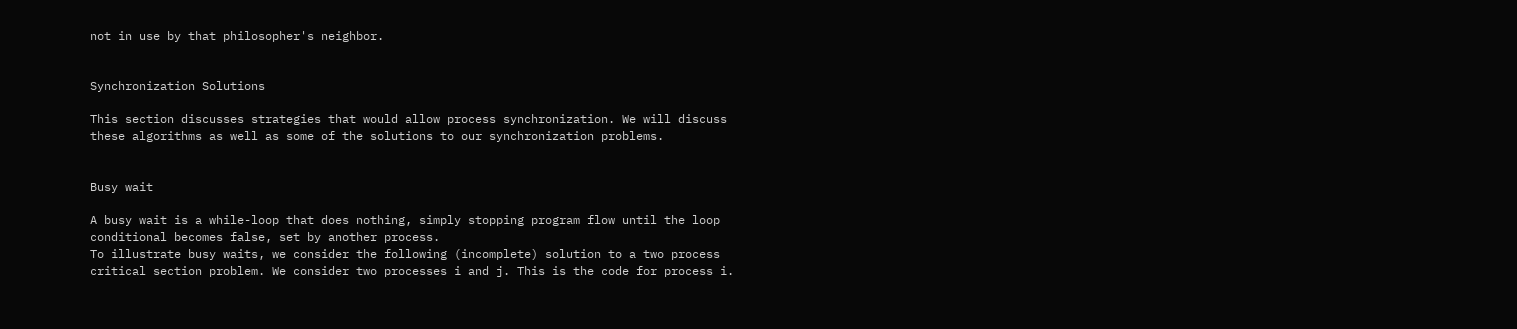not in use by that philosopher's neighbor.


Synchronization Solutions

This section discusses strategies that would allow process synchronization. We will discuss
these algorithms as well as some of the solutions to our synchronization problems.


Busy wait

A busy wait is a while-loop that does nothing, simply stopping program flow until the loop
conditional becomes false, set by another process.
To illustrate busy waits, we consider the following (incomplete) solution to a two process
critical section problem. We consider two processes i and j. This is the code for process i.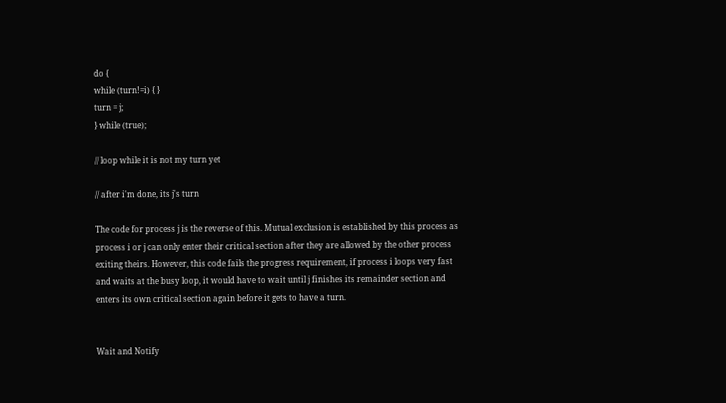do {
while (turn!=i) { }
turn = j;
} while (true);

// loop while it is not my turn yet

// after i'm done, its j's turn

The code for process j is the reverse of this. Mutual exclusion is established by this process as
process i or j can only enter their critical section after they are allowed by the other process
exiting theirs. However, this code fails the progress requirement, if process i loops very fast
and waits at the busy loop, it would have to wait until j finishes its remainder section and
enters its own critical section again before it gets to have a turn.


Wait and Notify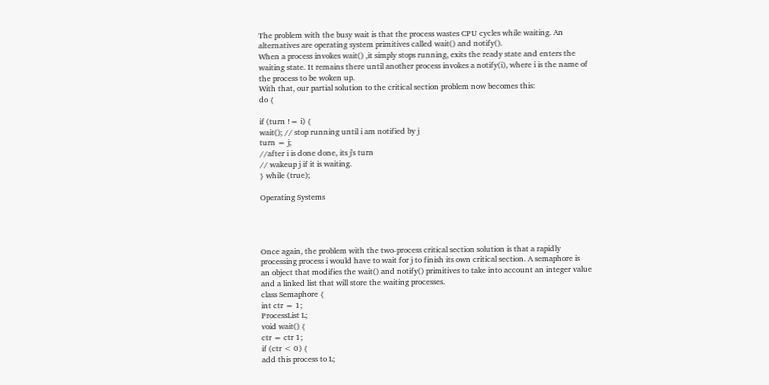The problem with the busy wait is that the process wastes CPU cycles while waiting. An
alternatives are operating system primitives called wait() and notify().
When a process invokes wait() ,it simply stops running, exits the ready state and enters the
waiting state. It remains there until another process invokes a notify(i), where i is the name of
the process to be woken up.
With that, our partial solution to the critical section problem now becomes this:
do {

if (turn != i) {
wait(); // stop running until i am notified by j
turn = j;
//after i is done done, its j's turn
// wakeup j if it is waiting.
} while (true);

Operating Systems




Once again, the problem with the two-process critical section solution is that a rapidly
processing process i would have to wait for j to finish its own critical section. A semaphore is
an object that modifies the wait() and notify() primitives to take into account an integer value
and a linked list that will store the waiting processes.
class Semaphore {
int ctr = 1;
ProcessList L;
void wait() {
ctr = ctr 1;
if (ctr < 0) {
add this process to L;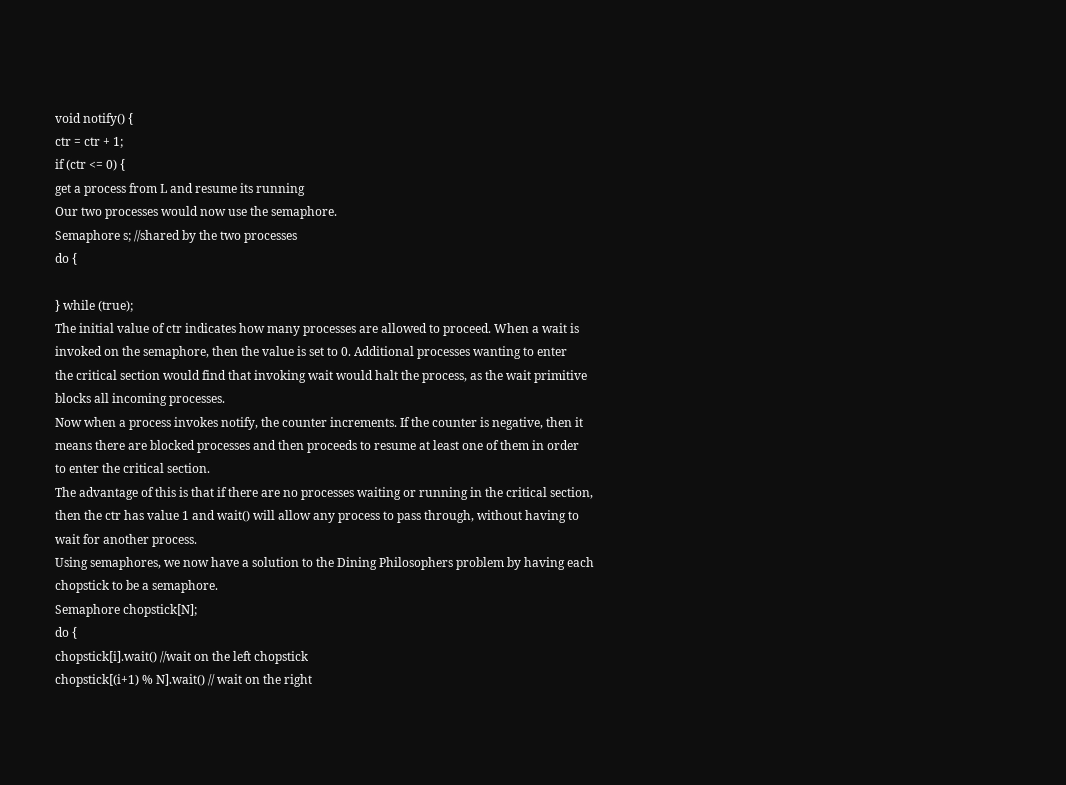void notify() {
ctr = ctr + 1;
if (ctr <= 0) {
get a process from L and resume its running
Our two processes would now use the semaphore.
Semaphore s; //shared by the two processes
do {

} while (true);
The initial value of ctr indicates how many processes are allowed to proceed. When a wait is
invoked on the semaphore, then the value is set to 0. Additional processes wanting to enter
the critical section would find that invoking wait would halt the process, as the wait primitive
blocks all incoming processes.
Now when a process invokes notify, the counter increments. If the counter is negative, then it
means there are blocked processes and then proceeds to resume at least one of them in order
to enter the critical section.
The advantage of this is that if there are no processes waiting or running in the critical section,
then the ctr has value 1 and wait() will allow any process to pass through, without having to
wait for another process.
Using semaphores, we now have a solution to the Dining Philosophers problem by having each
chopstick to be a semaphore.
Semaphore chopstick[N];
do {
chopstick[i].wait() //wait on the left chopstick
chopstick[(i+1) % N].wait() // wait on the right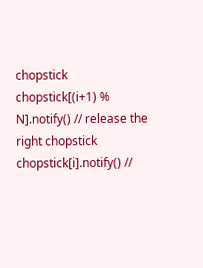chopstick
chopstick[(i+1) % N].notify() // release the right chopstick
chopstick[i].notify() //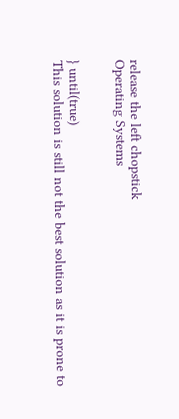release the left chopstick
Operating Systems


} until(true)
This solution is still not the best solution as it is prone to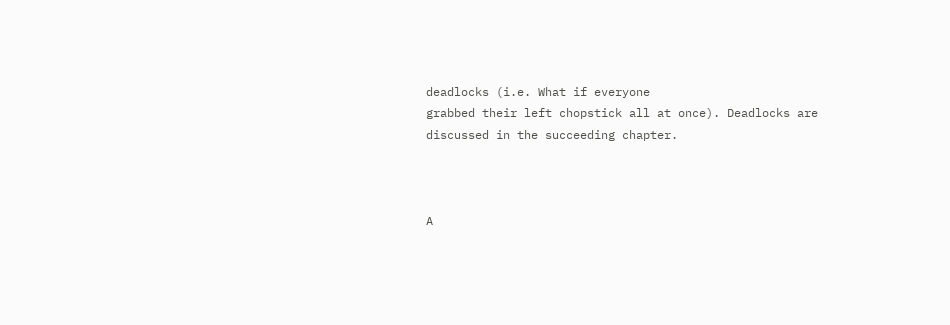deadlocks (i.e. What if everyone
grabbed their left chopstick all at once). Deadlocks are discussed in the succeeding chapter.



A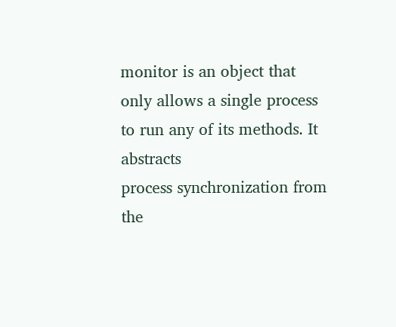monitor is an object that only allows a single process to run any of its methods. It abstracts
process synchronization from the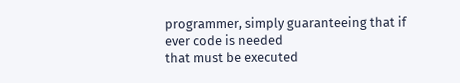programmer, simply guaranteeing that if ever code is needed
that must be executed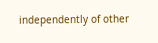independently of other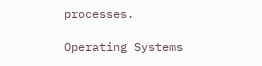processes.

Operating Systems